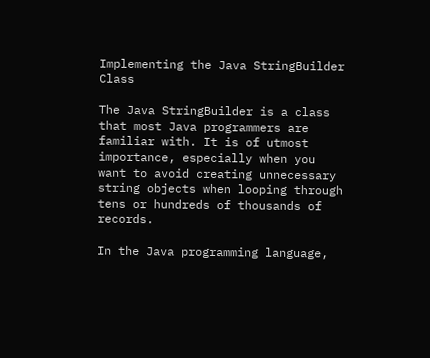Implementing the Java StringBuilder Class

The Java StringBuilder is a class that most Java programmers are familiar with. It is of utmost importance, especially when you want to avoid creating unnecessary string objects when looping through tens or hundreds of thousands of records.

In the Java programming language,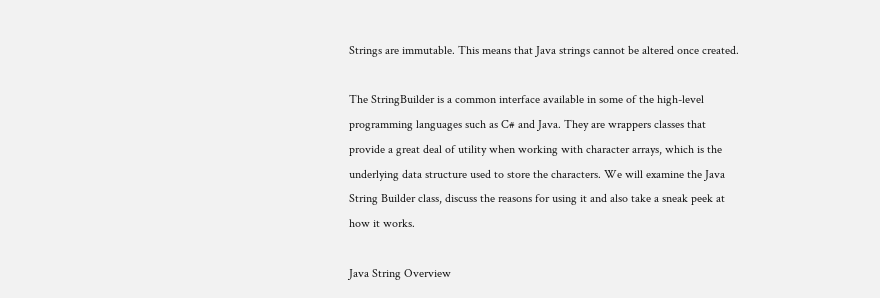Strings are immutable. This means that Java strings cannot be altered once created.

The StringBuilder is a common interface available in some of the high-level programming languages such as C# and Java. They are wrappers classes that provide a great deal of utility when working with character arrays, which is the underlying data structure used to store the characters. We will examine the Java String Builder class, discuss the reasons for using it and also take a sneak peek at how it works.

Java String Overview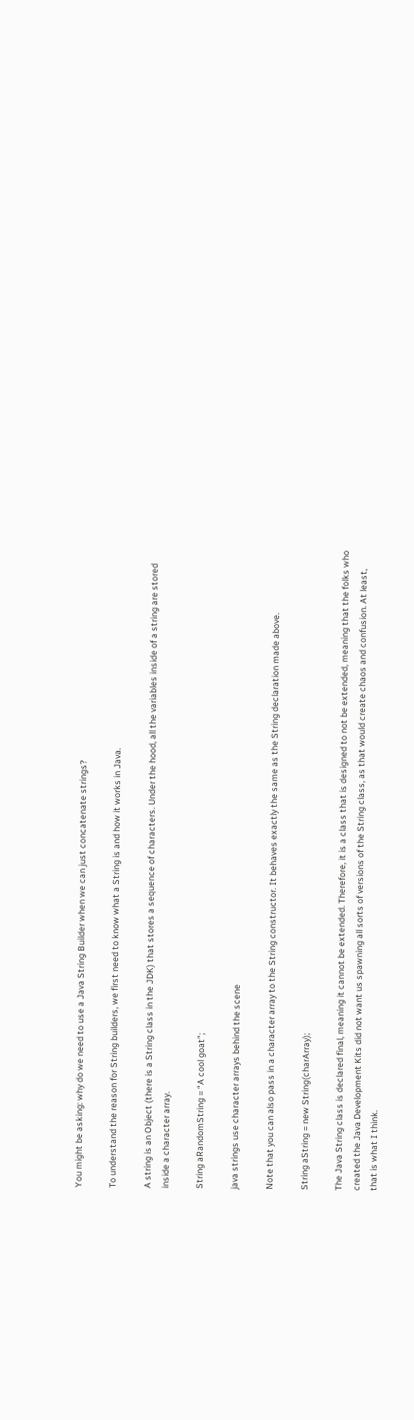You might be asking: why do we need to use a Java String Builder when we can just concatenate strings?

To understand the reason for String builders, we first need to know what a String is and how it works in Java.

A string is an Object (there is a String class in the JDK) that stores a sequence of characters. Under the hood, all the variables inside of a string are stored inside a character array.

String aRandomString = “A cool goat”;

java strings use character arrays behind the scene

Note that you can also pass in a character array to the String constructor. It behaves exactly the same as the String declaration made above.

String aString = new String(charArray);

The Java String class is declared final, meaning it cannot be extended. Therefore, it is a class that is designed to not be extended, meaning that the folks who created the Java Development Kits did not want us spawning all sorts of versions of the String class, as that would create chaos and confusion. At least, that is what I think.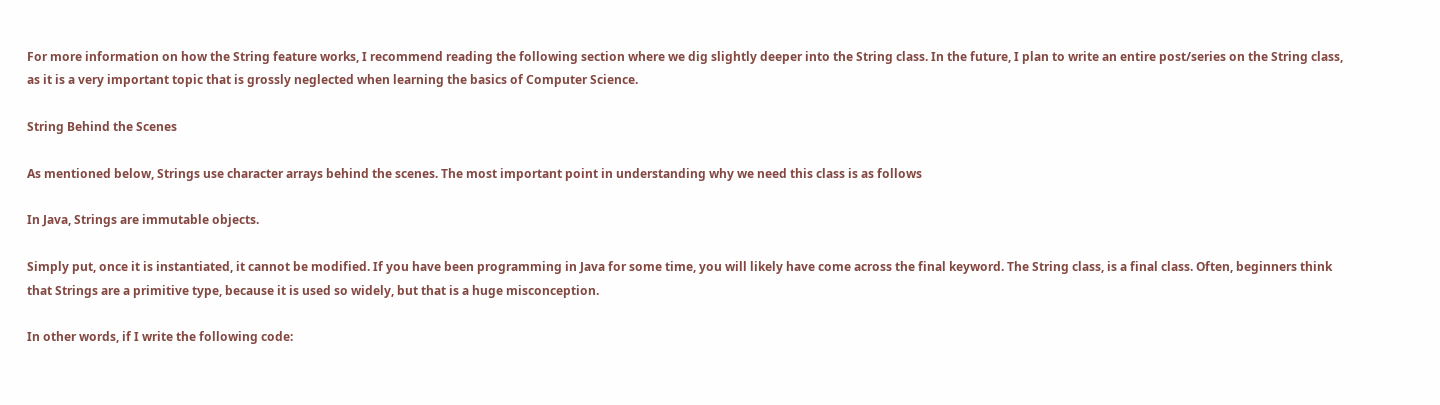For more information on how the String feature works, I recommend reading the following section where we dig slightly deeper into the String class. In the future, I plan to write an entire post/series on the String class, as it is a very important topic that is grossly neglected when learning the basics of Computer Science.

String Behind the Scenes

As mentioned below, Strings use character arrays behind the scenes. The most important point in understanding why we need this class is as follows

In Java, Strings are immutable objects.

Simply put, once it is instantiated, it cannot be modified. If you have been programming in Java for some time, you will likely have come across the final keyword. The String class, is a final class. Often, beginners think that Strings are a primitive type, because it is used so widely, but that is a huge misconception.

In other words, if I write the following code: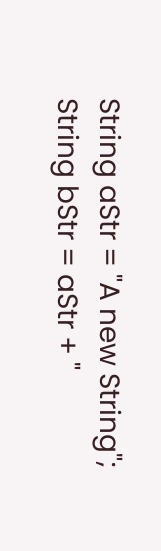String aStr = "A new String";
String bStr = aStr + "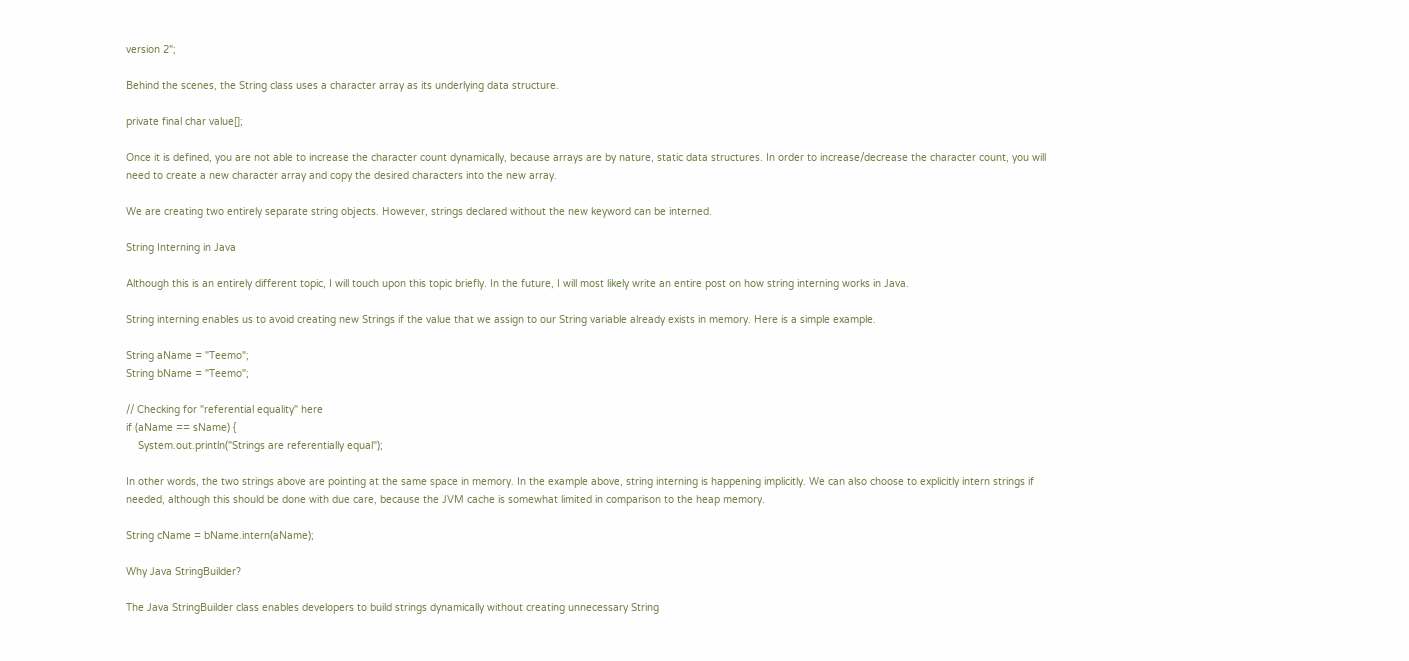version 2";

Behind the scenes, the String class uses a character array as its underlying data structure.

private final char value[];

Once it is defined, you are not able to increase the character count dynamically, because arrays are by nature, static data structures. In order to increase/decrease the character count, you will need to create a new character array and copy the desired characters into the new array.

We are creating two entirely separate string objects. However, strings declared without the new keyword can be interned.

String Interning in Java

Although this is an entirely different topic, I will touch upon this topic briefly. In the future, I will most likely write an entire post on how string interning works in Java.

String interning enables us to avoid creating new Strings if the value that we assign to our String variable already exists in memory. Here is a simple example.

String aName = "Teemo";
String bName = "Teemo";

// Checking for "referential equality" here
if (aName == sName) {
    System.out.println("Strings are referentially equal");

In other words, the two strings above are pointing at the same space in memory. In the example above, string interning is happening implicitly. We can also choose to explicitly intern strings if needed, although this should be done with due care, because the JVM cache is somewhat limited in comparison to the heap memory.

String cName = bName.intern(aName);

Why Java StringBuilder?

The Java StringBuilder class enables developers to build strings dynamically without creating unnecessary String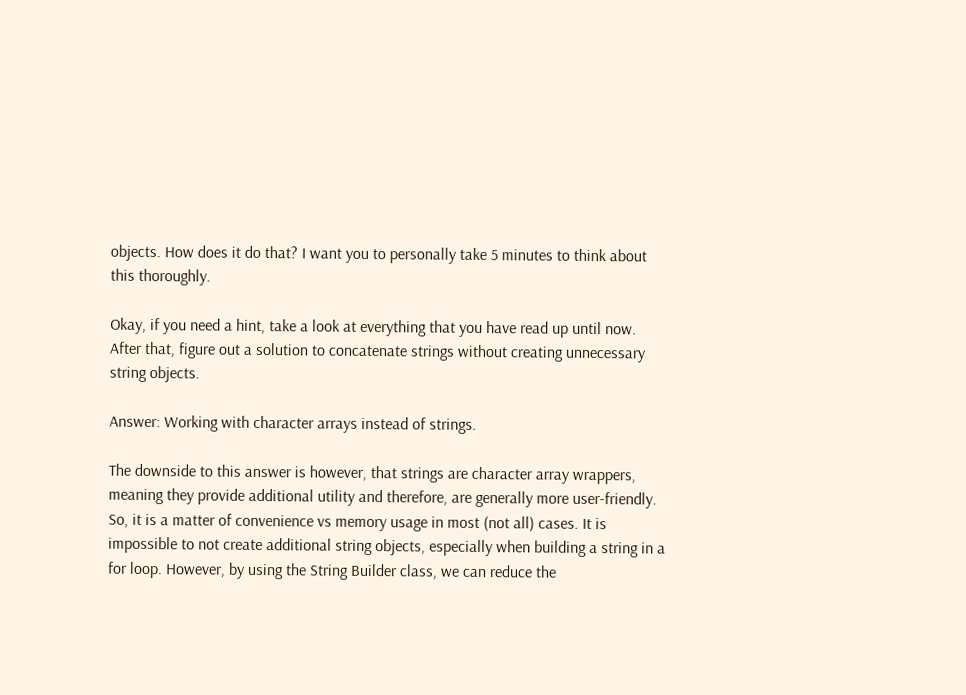objects. How does it do that? I want you to personally take 5 minutes to think about this thoroughly.

Okay, if you need a hint, take a look at everything that you have read up until now. After that, figure out a solution to concatenate strings without creating unnecessary string objects.

Answer: Working with character arrays instead of strings.

The downside to this answer is however, that strings are character array wrappers, meaning they provide additional utility and therefore, are generally more user-friendly. So, it is a matter of convenience vs memory usage in most (not all) cases. It is impossible to not create additional string objects, especially when building a string in a for loop. However, by using the String Builder class, we can reduce the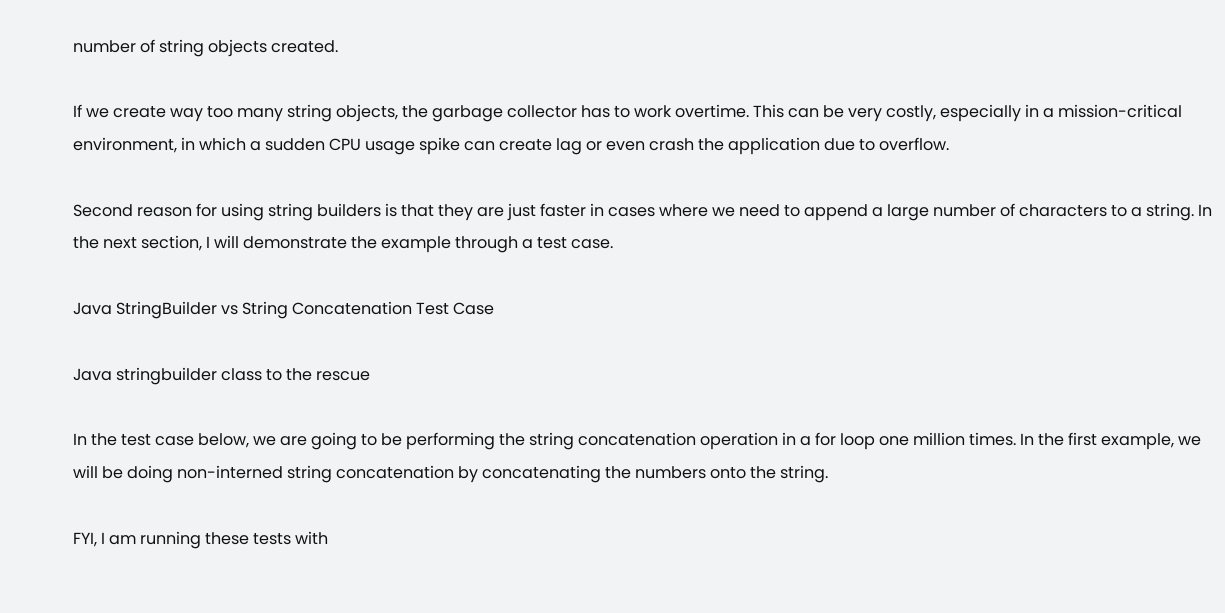number of string objects created.

If we create way too many string objects, the garbage collector has to work overtime. This can be very costly, especially in a mission-critical environment, in which a sudden CPU usage spike can create lag or even crash the application due to overflow.

Second reason for using string builders is that they are just faster in cases where we need to append a large number of characters to a string. In the next section, I will demonstrate the example through a test case.

Java StringBuilder vs String Concatenation Test Case

Java stringbuilder class to the rescue

In the test case below, we are going to be performing the string concatenation operation in a for loop one million times. In the first example, we will be doing non-interned string concatenation by concatenating the numbers onto the string.

FYI, I am running these tests with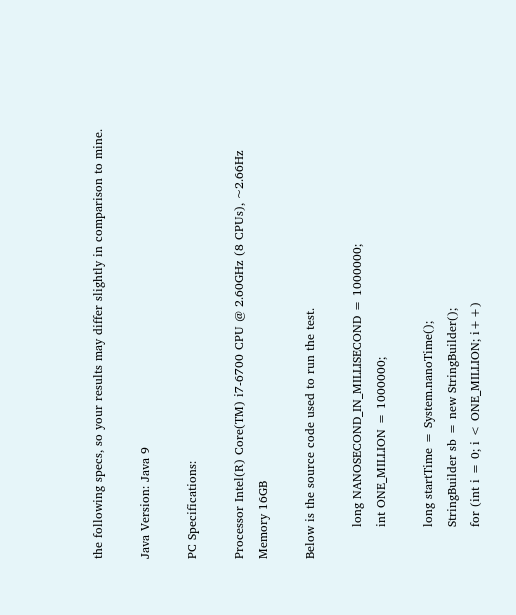the following specs, so your results may differ slightly in comparison to mine.

Java Version: Java 9

PC Specifications:

Processor Intel(R) Core(TM) i7-6700 CPU @ 2.60GHz (8 CPUs), ~2.66Hz
Memory 16GB

Below is the source code used to run the test.

        long NANOSECOND_IN_MILLISECOND = 1000000;
        int ONE_MILLION = 1000000;

        long startTime = System.nanoTime();
        StringBuilder sb = new StringBuilder();
        for (int i = 0; i < ONE_MILLION; i++)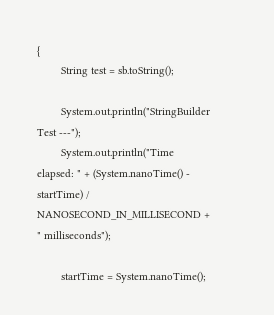{
        String test = sb.toString();

        System.out.println("StringBuilder Test ---");
        System.out.println("Time elapsed: " + (System.nanoTime() - startTime) / NANOSECOND_IN_MILLISECOND + " milliseconds");

        startTime = System.nanoTime();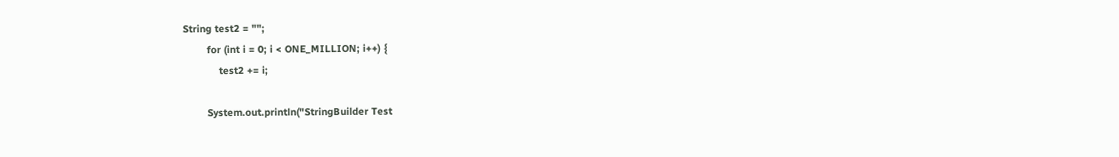String test2 = "";
        for (int i = 0; i < ONE_MILLION; i++) {
            test2 += i;

        System.out.println("StringBuilder Test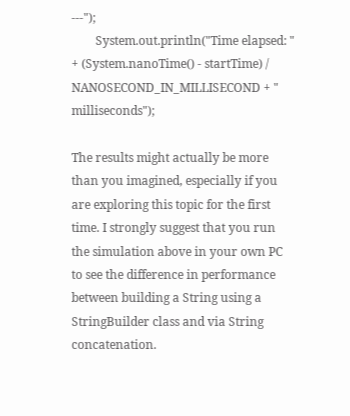---");
        System.out.println("Time elapsed: " + (System.nanoTime() - startTime) / NANOSECOND_IN_MILLISECOND + " milliseconds");

The results might actually be more than you imagined, especially if you are exploring this topic for the first time. I strongly suggest that you run the simulation above in your own PC to see the difference in performance between building a String using a StringBuilder class and via String concatenation.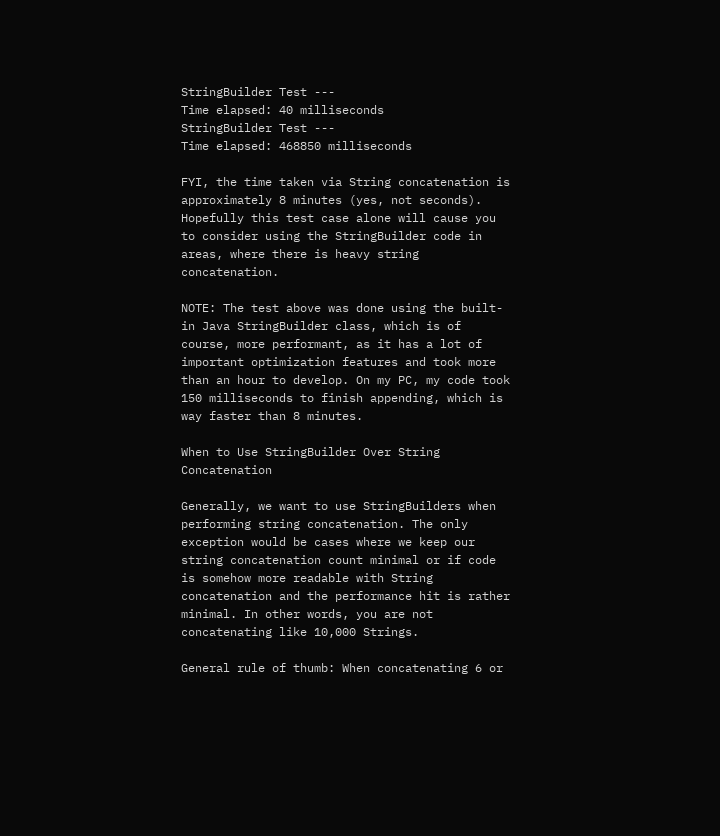StringBuilder Test ---
Time elapsed: 40 milliseconds
StringBuilder Test ---
Time elapsed: 468850 milliseconds

FYI, the time taken via String concatenation is approximately 8 minutes (yes, not seconds). Hopefully this test case alone will cause you to consider using the StringBuilder code in areas, where there is heavy string concatenation.

NOTE: The test above was done using the built-in Java StringBuilder class, which is of course, more performant, as it has a lot of important optimization features and took more than an hour to develop. On my PC, my code took 150 milliseconds to finish appending, which is way faster than 8 minutes.

When to Use StringBuilder Over String Concatenation

Generally, we want to use StringBuilders when performing string concatenation. The only exception would be cases where we keep our string concatenation count minimal or if code is somehow more readable with String concatenation and the performance hit is rather minimal. In other words, you are not concatenating like 10,000 Strings.

General rule of thumb: When concatenating 6 or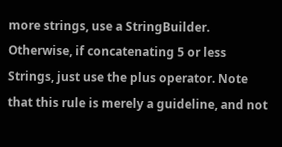more strings, use a StringBuilder. Otherwise, if concatenating 5 or less Strings, just use the plus operator. Note that this rule is merely a guideline, and not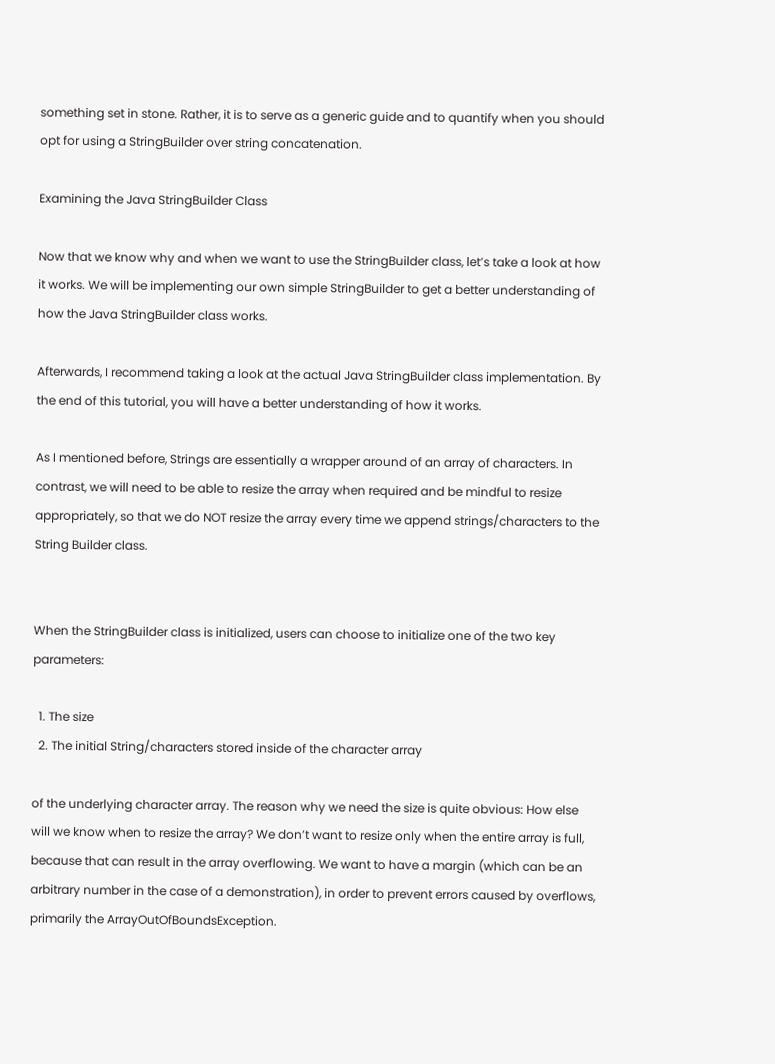something set in stone. Rather, it is to serve as a generic guide and to quantify when you should opt for using a StringBuilder over string concatenation.

Examining the Java StringBuilder Class

Now that we know why and when we want to use the StringBuilder class, let’s take a look at how it works. We will be implementing our own simple StringBuilder to get a better understanding of how the Java StringBuilder class works.

Afterwards, I recommend taking a look at the actual Java StringBuilder class implementation. By the end of this tutorial, you will have a better understanding of how it works.

As I mentioned before, Strings are essentially a wrapper around of an array of characters. In contrast, we will need to be able to resize the array when required and be mindful to resize appropriately, so that we do NOT resize the array every time we append strings/characters to the String Builder class.


When the StringBuilder class is initialized, users can choose to initialize one of the two key parameters:

  1. The size
  2. The initial String/characters stored inside of the character array

of the underlying character array. The reason why we need the size is quite obvious: How else will we know when to resize the array? We don’t want to resize only when the entire array is full, because that can result in the array overflowing. We want to have a margin (which can be an arbitrary number in the case of a demonstration), in order to prevent errors caused by overflows, primarily the ArrayOutOfBoundsException.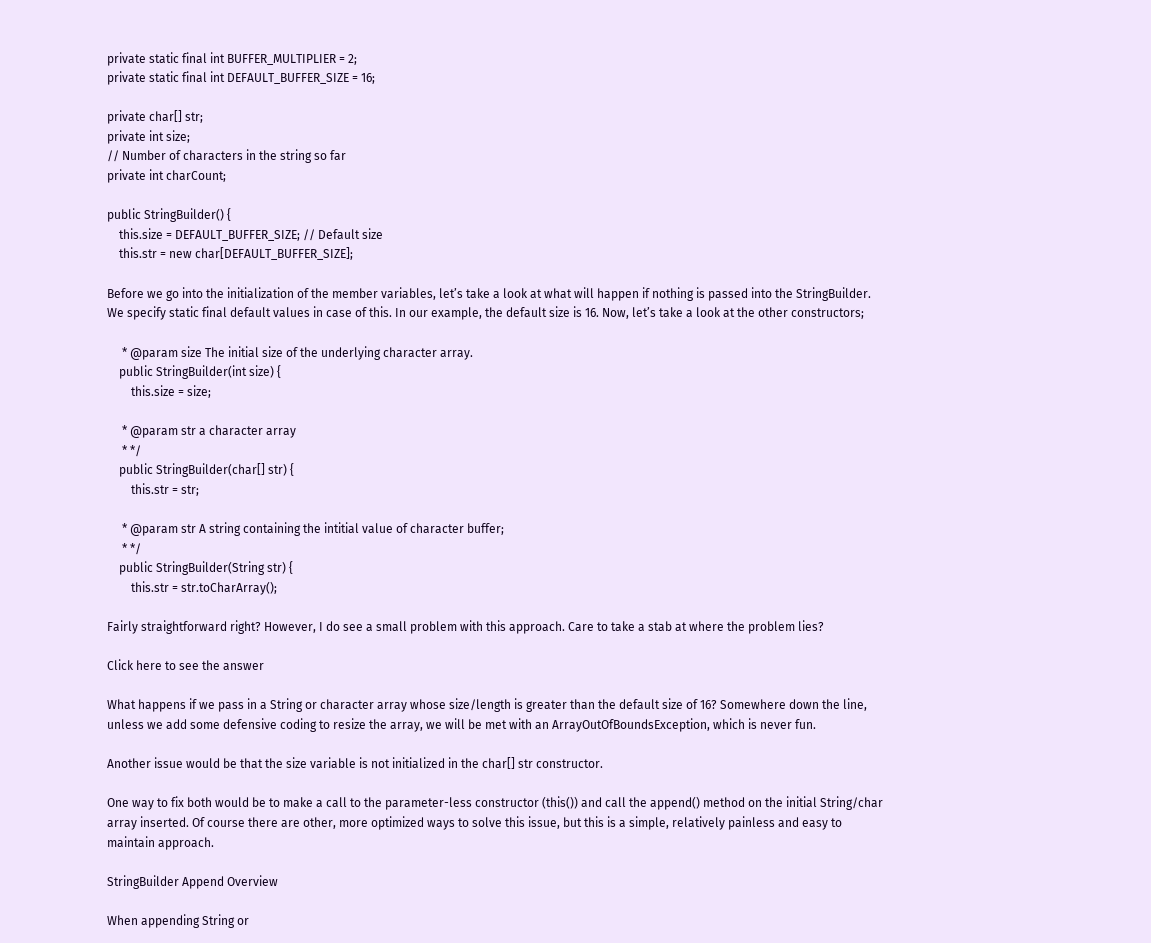private static final int BUFFER_MULTIPLIER = 2;
private static final int DEFAULT_BUFFER_SIZE = 16;

private char[] str;
private int size;
// Number of characters in the string so far
private int charCount;

public StringBuilder() {
    this.size = DEFAULT_BUFFER_SIZE; // Default size
    this.str = new char[DEFAULT_BUFFER_SIZE];

Before we go into the initialization of the member variables, let’s take a look at what will happen if nothing is passed into the StringBuilder. We specify static final default values in case of this. In our example, the default size is 16. Now, let’s take a look at the other constructors;

     * @param size The initial size of the underlying character array.
    public StringBuilder(int size) {
        this.size = size;

     * @param str a character array
     * */
    public StringBuilder(char[] str) {
        this.str = str;

     * @param str A string containing the intitial value of character buffer;
     * */
    public StringBuilder(String str) {
        this.str = str.toCharArray();

Fairly straightforward right? However, I do see a small problem with this approach. Care to take a stab at where the problem lies?

Click here to see the answer

What happens if we pass in a String or character array whose size/length is greater than the default size of 16? Somewhere down the line, unless we add some defensive coding to resize the array, we will be met with an ArrayOutOfBoundsException, which is never fun.

Another issue would be that the size variable is not initialized in the char[] str constructor.

One way to fix both would be to make a call to the parameter-less constructor (this()) and call the append() method on the initial String/char array inserted. Of course there are other, more optimized ways to solve this issue, but this is a simple, relatively painless and easy to maintain approach.

StringBuilder Append Overview

When appending String or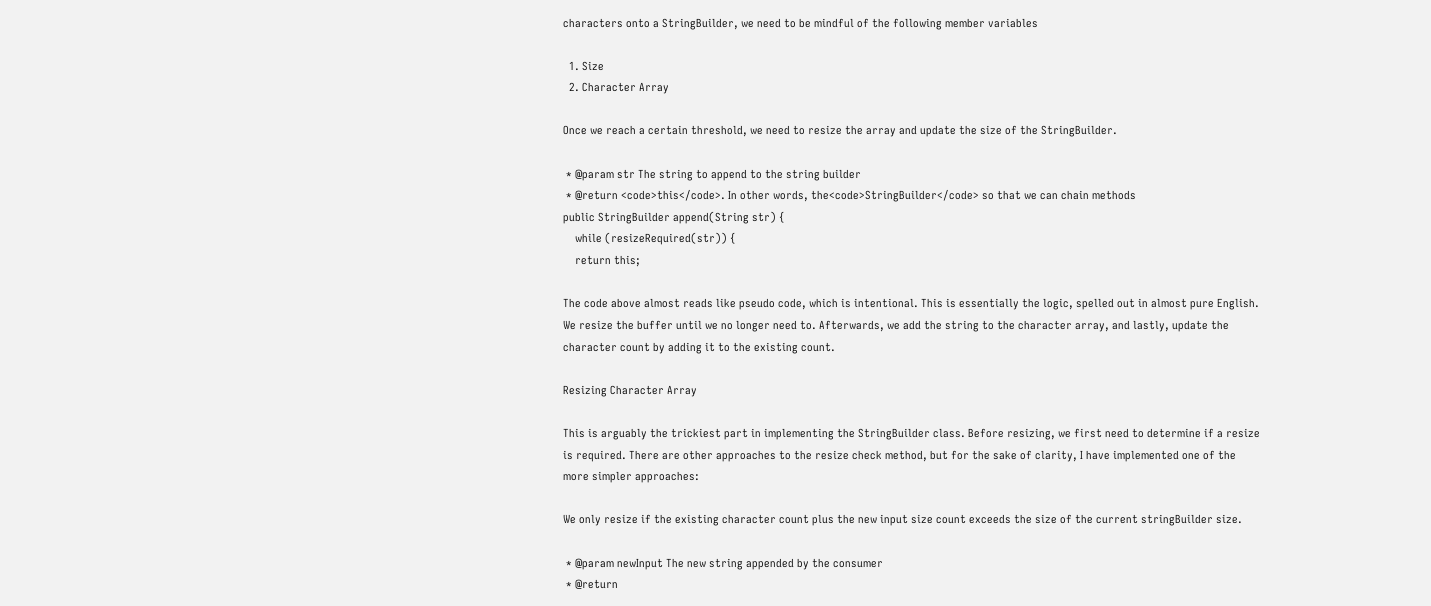characters onto a StringBuilder, we need to be mindful of the following member variables

  1. Size
  2. Character Array

Once we reach a certain threshold, we need to resize the array and update the size of the StringBuilder.

 * @param str The string to append to the string builder
 * @return <code>this</code>. In other words, the<code>StringBuilder</code> so that we can chain methods
public StringBuilder append(String str) {
    while (resizeRequired(str)) {
    return this;

The code above almost reads like pseudo code, which is intentional. This is essentially the logic, spelled out in almost pure English. We resize the buffer until we no longer need to. Afterwards, we add the string to the character array, and lastly, update the character count by adding it to the existing count.

Resizing Character Array

This is arguably the trickiest part in implementing the StringBuilder class. Before resizing, we first need to determine if a resize is required. There are other approaches to the resize check method, but for the sake of clarity, I have implemented one of the more simpler approaches:

We only resize if the existing character count plus the new input size count exceeds the size of the current stringBuilder size.

 * @param newInput The new string appended by the consumer
 * @return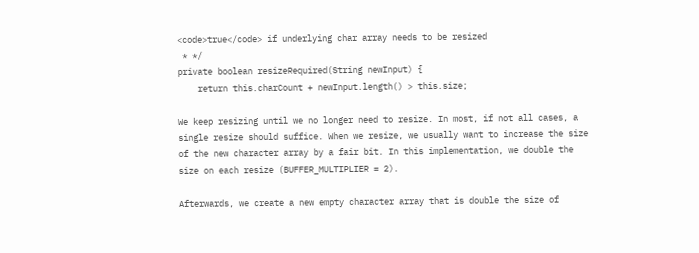<code>true</code> if underlying char array needs to be resized
 * */
private boolean resizeRequired(String newInput) {
    return this.charCount + newInput.length() > this.size;

We keep resizing until we no longer need to resize. In most, if not all cases, a single resize should suffice. When we resize, we usually want to increase the size of the new character array by a fair bit. In this implementation, we double the size on each resize (BUFFER_MULTIPLIER = 2).

Afterwards, we create a new empty character array that is double the size of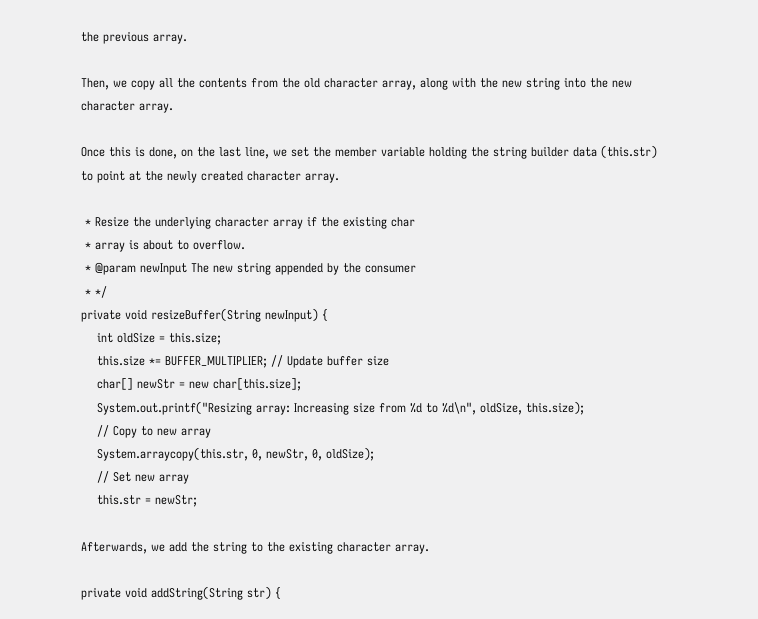the previous array.

Then, we copy all the contents from the old character array, along with the new string into the new character array.

Once this is done, on the last line, we set the member variable holding the string builder data (this.str) to point at the newly created character array.

 * Resize the underlying character array if the existing char
 * array is about to overflow.
 * @param newInput The new string appended by the consumer
 * */
private void resizeBuffer(String newInput) {
    int oldSize = this.size;
    this.size *= BUFFER_MULTIPLIER; // Update buffer size
    char[] newStr = new char[this.size];
    System.out.printf("Resizing array: Increasing size from %d to %d\n", oldSize, this.size);
    // Copy to new array
    System.arraycopy(this.str, 0, newStr, 0, oldSize);
    // Set new array
    this.str = newStr;

Afterwards, we add the string to the existing character array.

private void addString(String str) {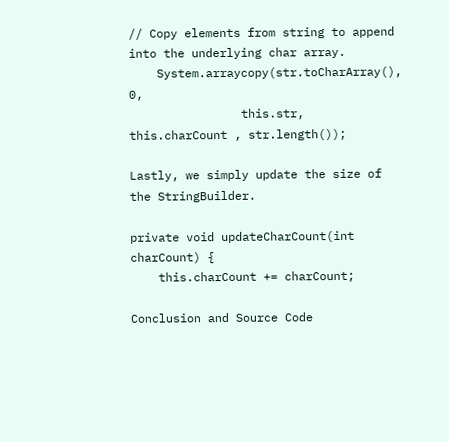// Copy elements from string to append into the underlying char array.
    System.arraycopy(str.toCharArray(), 0,
                this.str,  this.charCount , str.length());

Lastly, we simply update the size of the StringBuilder.

private void updateCharCount(int charCount) {
    this.charCount += charCount;

Conclusion and Source Code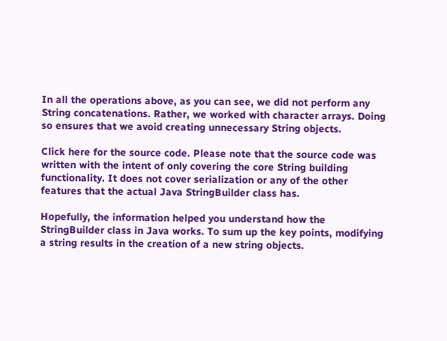In all the operations above, as you can see, we did not perform any String concatenations. Rather, we worked with character arrays. Doing so ensures that we avoid creating unnecessary String objects.

Click here for the source code. Please note that the source code was written with the intent of only covering the core String building functionality. It does not cover serialization or any of the other features that the actual Java StringBuilder class has.

Hopefully, the information helped you understand how the StringBuilder class in Java works. To sum up the key points, modifying a string results in the creation of a new string objects.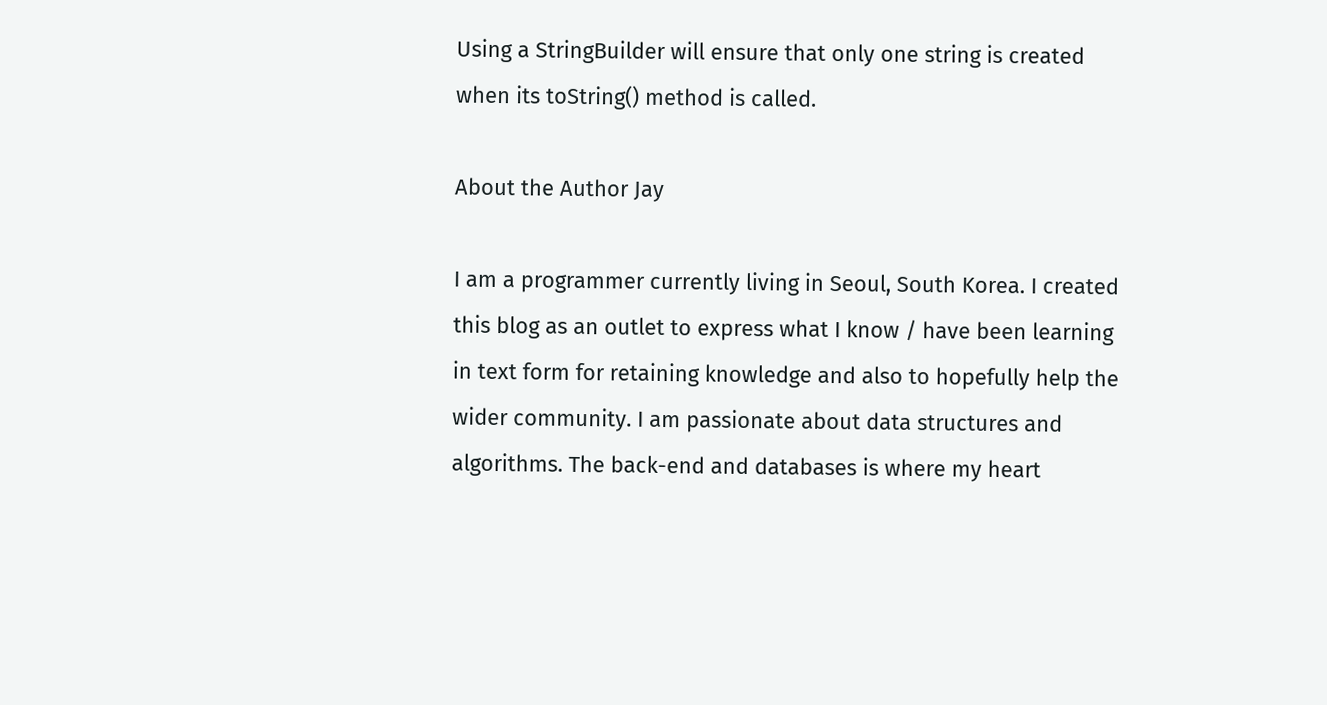Using a StringBuilder will ensure that only one string is created when its toString() method is called.

About the Author Jay

I am a programmer currently living in Seoul, South Korea. I created this blog as an outlet to express what I know / have been learning in text form for retaining knowledge and also to hopefully help the wider community. I am passionate about data structures and algorithms. The back-end and databases is where my heart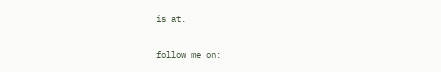is at.

follow me on: